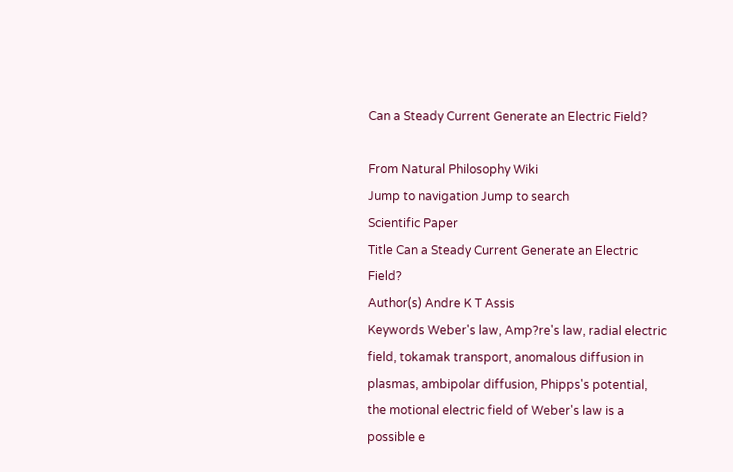Can a Steady Current Generate an Electric Field?

From Natural Philosophy Wiki
Jump to navigation Jump to search
Scientific Paper
Title Can a Steady Current Generate an Electric Field?
Author(s) Andre K T Assis
Keywords Weber's law, Amp?re's law, radial electric field, tokamak transport, anomalous diffusion in plasmas, ambipolar diffusion, Phipps's potential, the motional electric field of Weber's law is a possible e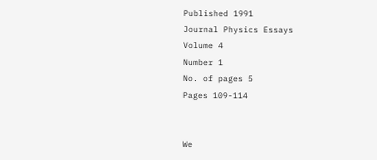Published 1991
Journal Physics Essays
Volume 4
Number 1
No. of pages 5
Pages 109-114


We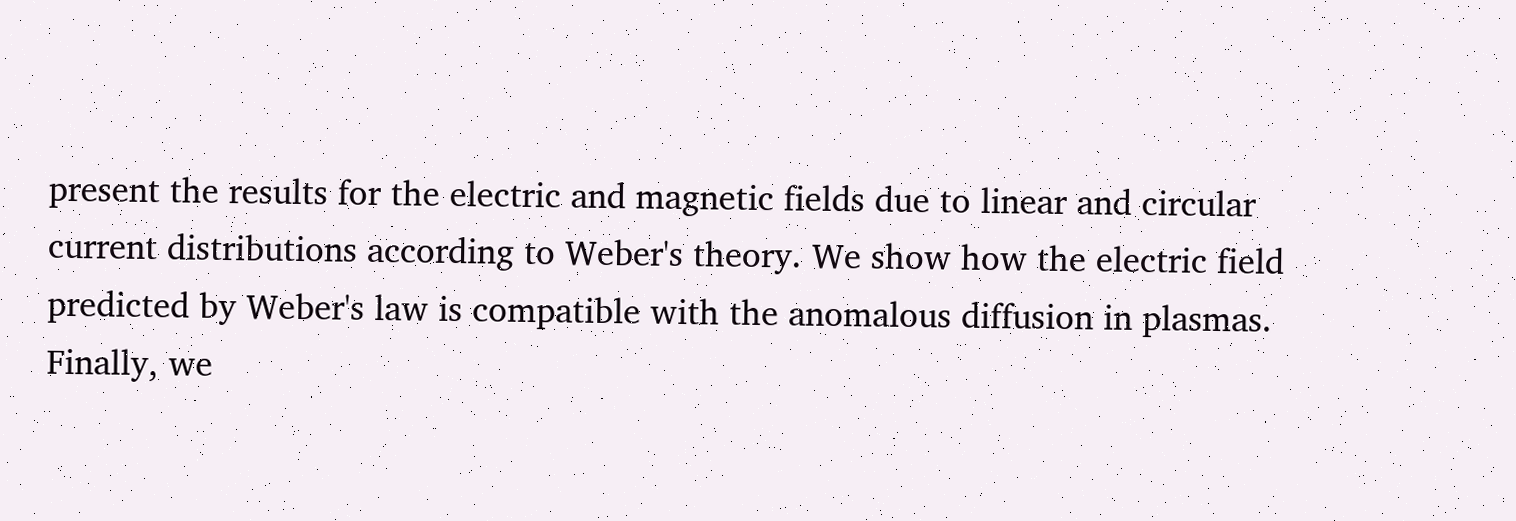present the results for the electric and magnetic fields due to linear and circular current distributions according to Weber's theory. We show how the electric field predicted by Weber's law is compatible with the anomalous diffusion in plasmas. Finally, we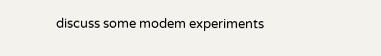discuss some modem experiments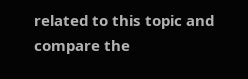related to this topic and compare the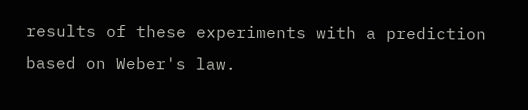results of these experiments with a prediction based on Weber's law.